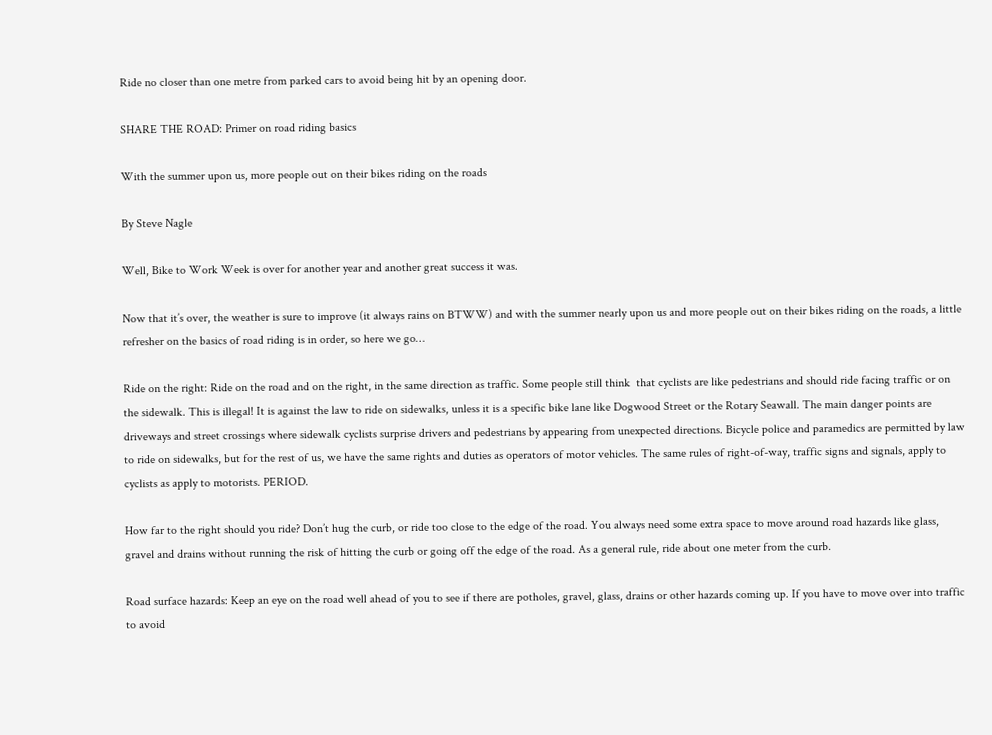Ride no closer than one metre from parked cars to avoid being hit by an opening door.

SHARE THE ROAD: Primer on road riding basics

With the summer upon us, more people out on their bikes riding on the roads

By Steve Nagle

Well, Bike to Work Week is over for another year and another great success it was.

Now that it’s over, the weather is sure to improve (it always rains on BTWW) and with the summer nearly upon us and more people out on their bikes riding on the roads, a little refresher on the basics of road riding is in order, so here we go…

Ride on the right: Ride on the road and on the right, in the same direction as traffic. Some people still think  that cyclists are like pedestrians and should ride facing traffic or on the sidewalk. This is illegal! It is against the law to ride on sidewalks, unless it is a specific bike lane like Dogwood Street or the Rotary Seawall. The main danger points are driveways and street crossings where sidewalk cyclists surprise drivers and pedestrians by appearing from unexpected directions. Bicycle police and paramedics are permitted by law to ride on sidewalks, but for the rest of us, we have the same rights and duties as operators of motor vehicles. The same rules of right-of-way, traffic signs and signals, apply to cyclists as apply to motorists. PERIOD.

How far to the right should you ride? Don’t hug the curb, or ride too close to the edge of the road. You always need some extra space to move around road hazards like glass, gravel and drains without running the risk of hitting the curb or going off the edge of the road. As a general rule, ride about one meter from the curb.

Road surface hazards: Keep an eye on the road well ahead of you to see if there are potholes, gravel, glass, drains or other hazards coming up. If you have to move over into traffic to avoid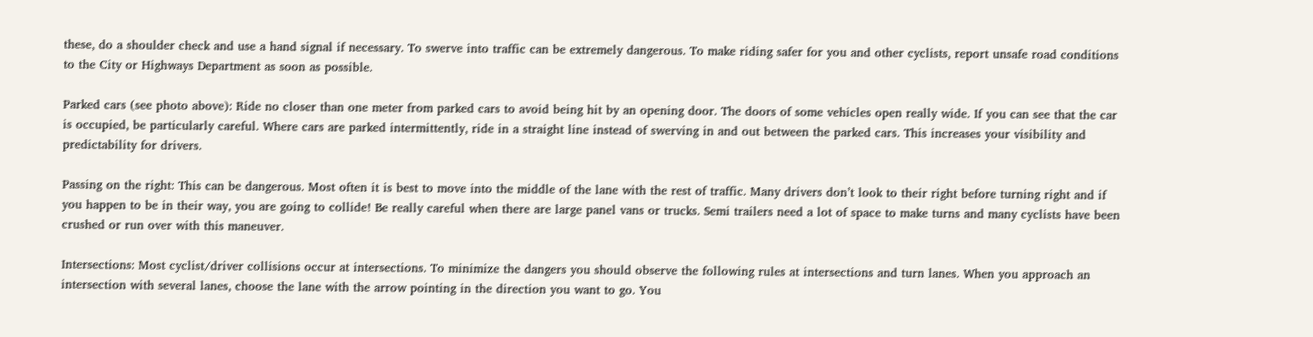these, do a shoulder check and use a hand signal if necessary. To swerve into traffic can be extremely dangerous. To make riding safer for you and other cyclists, report unsafe road conditions to the City or Highways Department as soon as possible.

Parked cars (see photo above): Ride no closer than one meter from parked cars to avoid being hit by an opening door. The doors of some vehicles open really wide. If you can see that the car is occupied, be particularly careful. Where cars are parked intermittently, ride in a straight line instead of swerving in and out between the parked cars. This increases your visibility and predictability for drivers.

Passing on the right: This can be dangerous. Most often it is best to move into the middle of the lane with the rest of traffic. Many drivers don’t look to their right before turning right and if you happen to be in their way, you are going to collide! Be really careful when there are large panel vans or trucks. Semi trailers need a lot of space to make turns and many cyclists have been crushed or run over with this maneuver.

Intersections: Most cyclist/driver collisions occur at intersections. To minimize the dangers you should observe the following rules at intersections and turn lanes. When you approach an intersection with several lanes, choose the lane with the arrow pointing in the direction you want to go. You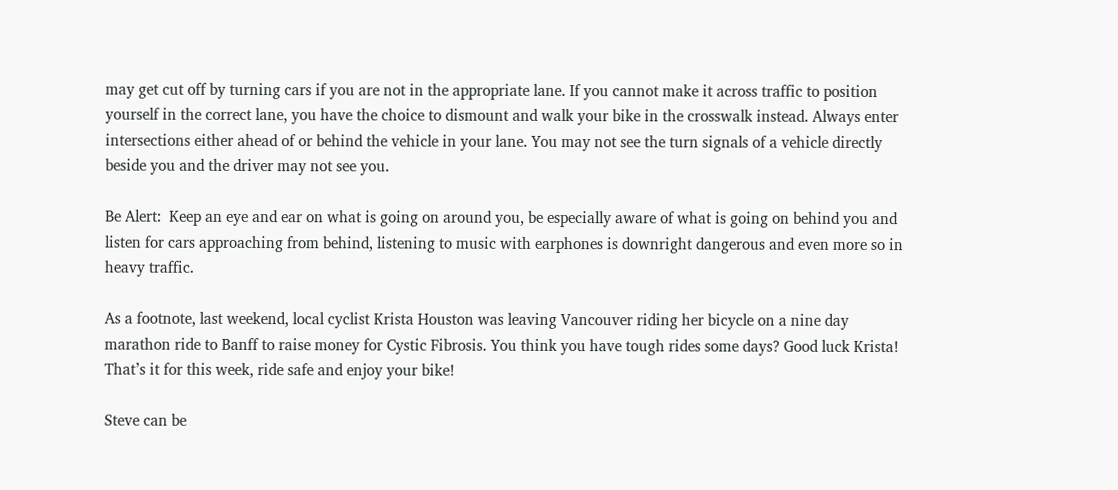may get cut off by turning cars if you are not in the appropriate lane. If you cannot make it across traffic to position yourself in the correct lane, you have the choice to dismount and walk your bike in the crosswalk instead. Always enter intersections either ahead of or behind the vehicle in your lane. You may not see the turn signals of a vehicle directly beside you and the driver may not see you.

Be Alert:  Keep an eye and ear on what is going on around you, be especially aware of what is going on behind you and listen for cars approaching from behind, listening to music with earphones is downright dangerous and even more so in heavy traffic.

As a footnote, last weekend, local cyclist Krista Houston was leaving Vancouver riding her bicycle on a nine day marathon ride to Banff to raise money for Cystic Fibrosis. You think you have tough rides some days? Good luck Krista! That’s it for this week, ride safe and enjoy your bike!

Steve can be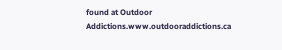found at Outdoor Addictions.www.outdooraddictions.ca